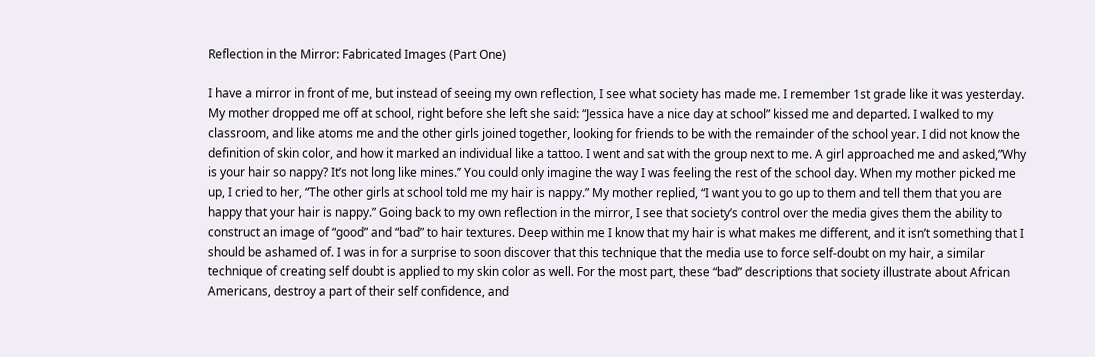Reflection in the Mirror: Fabricated Images (Part One)

I have a mirror in front of me, but instead of seeing my own reflection, I see what society has made me. I remember 1st grade like it was yesterday. My mother dropped me off at school, right before she left she said: “Jessica have a nice day at school” kissed me and departed. I walked to my classroom, and like atoms me and the other girls joined together, looking for friends to be with the remainder of the school year. I did not know the definition of skin color, and how it marked an individual like a tattoo. I went and sat with the group next to me. A girl approached me and asked,”Why is your hair so nappy? It’s not long like mines.’’ You could only imagine the way I was feeling the rest of the school day. When my mother picked me up, I cried to her, “The other girls at school told me my hair is nappy.” My mother replied, “I want you to go up to them and tell them that you are happy that your hair is nappy.” Going back to my own reflection in the mirror, I see that society’s control over the media gives them the ability to construct an image of “good” and “bad” to hair textures. Deep within me I know that my hair is what makes me different, and it isn’t something that I should be ashamed of. I was in for a surprise to soon discover that this technique that the media use to force self-doubt on my hair, a similar technique of creating self doubt is applied to my skin color as well. For the most part, these “bad” descriptions that society illustrate about African Americans, destroy a part of their self confidence, and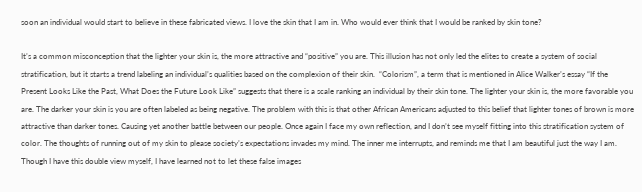soon an individual would start to believe in these fabricated views. I love the skin that I am in. Who would ever think that I would be ranked by skin tone?

It’s a common misconception that the lighter your skin is, the more attractive and “positive” you are. This illusion has not only led the elites to create a system of social stratification, but it starts a trend labeling an individual’s qualities based on the complexion of their skin.  “Colorism”, a term that is mentioned in Alice Walker’s essay “If the Present Looks Like the Past, What Does the Future Look Like” suggests that there is a scale ranking an individual by their skin tone. The lighter your skin is, the more favorable you are. The darker your skin is you are often labeled as being negative. The problem with this is that other African Americans adjusted to this belief that lighter tones of brown is more attractive than darker tones. Causing yet another battle between our people. Once again I face my own reflection, and I don’t see myself fitting into this stratification system of color. The thoughts of running out of my skin to please society’s expectations invades my mind. The inner me interrupts, and reminds me that I am beautiful just the way I am. Though I have this double view myself, I have learned not to let these false images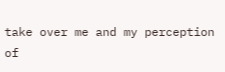take over me and my perception of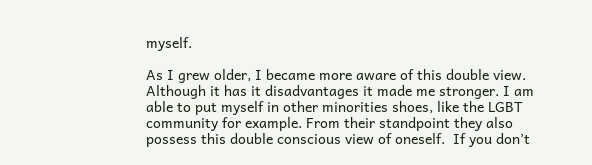myself.

As I grew older, I became more aware of this double view. Although it has it disadvantages it made me stronger. I am able to put myself in other minorities shoes, like the LGBT community for example. From their standpoint they also possess this double conscious view of oneself.  If you don’t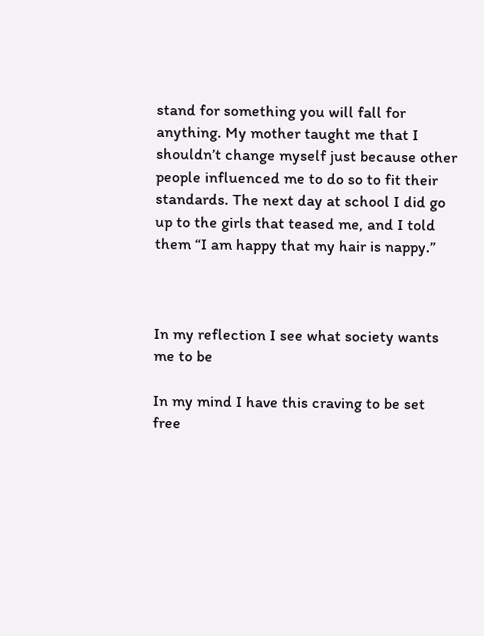stand for something you will fall for anything. My mother taught me that I shouldn’t change myself just because other people influenced me to do so to fit their standards. The next day at school I did go up to the girls that teased me, and I told them “I am happy that my hair is nappy.”



In my reflection I see what society wants me to be

In my mind I have this craving to be set free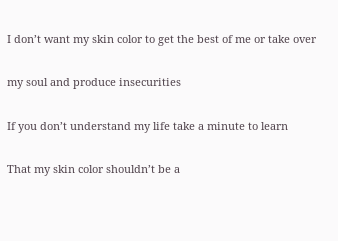I don’t want my skin color to get the best of me or take over

my soul and produce insecurities

If you don’t understand my life take a minute to learn

That my skin color shouldn’t be a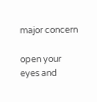major concern

open your eyes and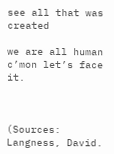see all that was created

we are all human c’mon let’s face it.



(Sources: Langness, David.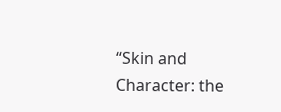“Skin and Character: the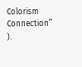Colorism Connection” ).